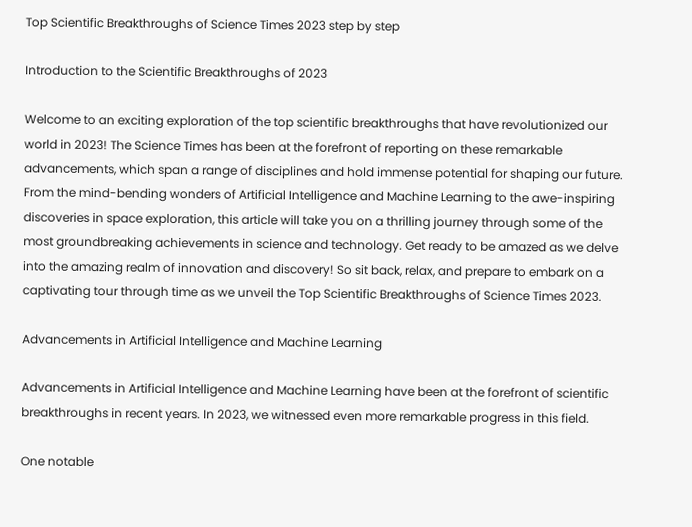Top Scientific Breakthroughs of Science Times 2023 step by step

Introduction to the Scientific Breakthroughs of 2023

Welcome to an exciting exploration of the top scientific breakthroughs that have revolutionized our world in 2023! The Science Times has been at the forefront of reporting on these remarkable advancements, which span a range of disciplines and hold immense potential for shaping our future. From the mind-bending wonders of Artificial Intelligence and Machine Learning to the awe-inspiring discoveries in space exploration, this article will take you on a thrilling journey through some of the most groundbreaking achievements in science and technology. Get ready to be amazed as we delve into the amazing realm of innovation and discovery! So sit back, relax, and prepare to embark on a captivating tour through time as we unveil the Top Scientific Breakthroughs of Science Times 2023.

Advancements in Artificial Intelligence and Machine Learning

Advancements in Artificial Intelligence and Machine Learning have been at the forefront of scientific breakthroughs in recent years. In 2023, we witnessed even more remarkable progress in this field.

One notable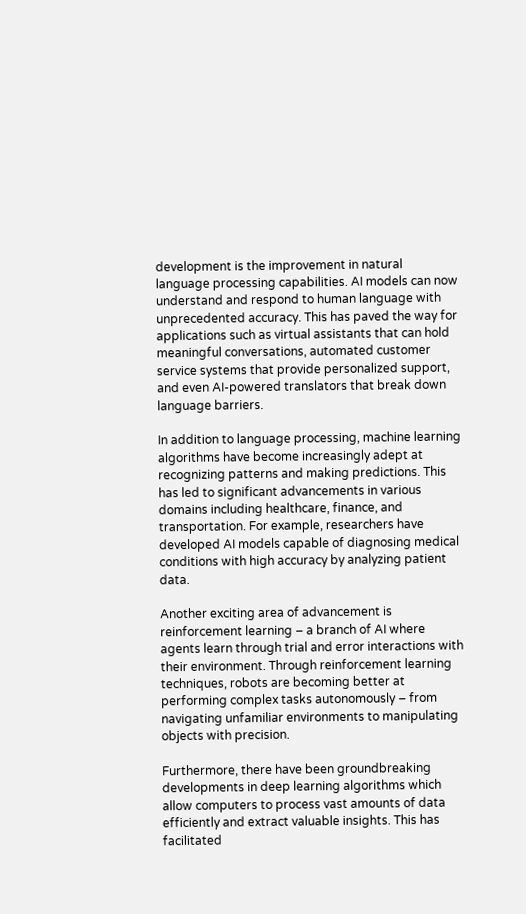development is the improvement in natural language processing capabilities. AI models can now understand and respond to human language with unprecedented accuracy. This has paved the way for applications such as virtual assistants that can hold meaningful conversations, automated customer service systems that provide personalized support, and even AI-powered translators that break down language barriers.

In addition to language processing, machine learning algorithms have become increasingly adept at recognizing patterns and making predictions. This has led to significant advancements in various domains including healthcare, finance, and transportation. For example, researchers have developed AI models capable of diagnosing medical conditions with high accuracy by analyzing patient data.

Another exciting area of advancement is reinforcement learning – a branch of AI where agents learn through trial and error interactions with their environment. Through reinforcement learning techniques, robots are becoming better at performing complex tasks autonomously – from navigating unfamiliar environments to manipulating objects with precision.

Furthermore, there have been groundbreaking developments in deep learning algorithms which allow computers to process vast amounts of data efficiently and extract valuable insights. This has facilitated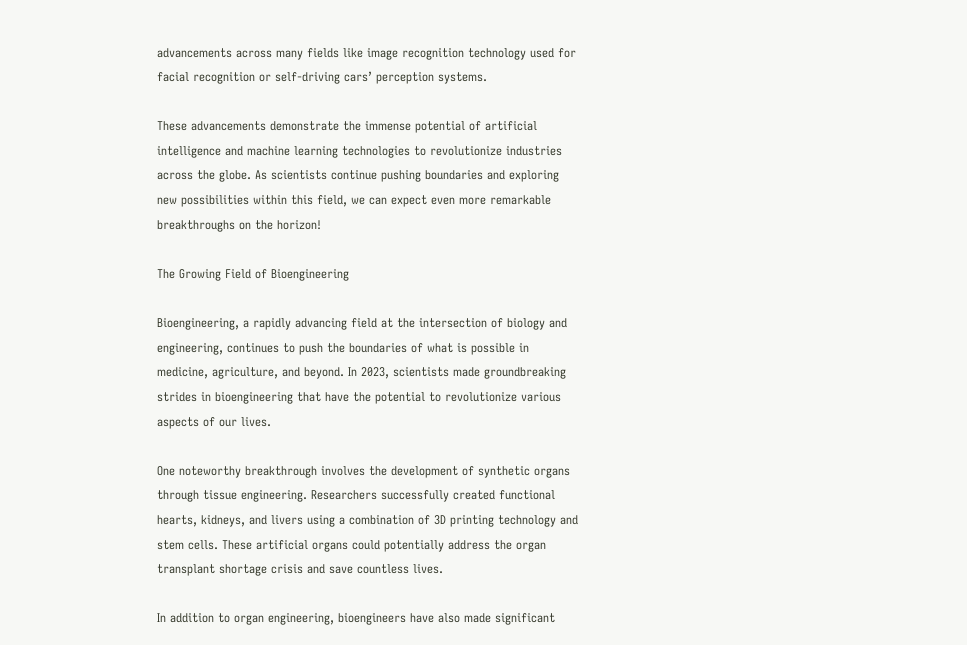advancements across many fields like image recognition technology used for facial recognition or self-driving cars’ perception systems.

These advancements demonstrate the immense potential of artificial intelligence and machine learning technologies to revolutionize industries across the globe. As scientists continue pushing boundaries and exploring new possibilities within this field, we can expect even more remarkable breakthroughs on the horizon!

The Growing Field of Bioengineering

Bioengineering, a rapidly advancing field at the intersection of biology and engineering, continues to push the boundaries of what is possible in medicine, agriculture, and beyond. In 2023, scientists made groundbreaking strides in bioengineering that have the potential to revolutionize various aspects of our lives.

One noteworthy breakthrough involves the development of synthetic organs through tissue engineering. Researchers successfully created functional hearts, kidneys, and livers using a combination of 3D printing technology and stem cells. These artificial organs could potentially address the organ transplant shortage crisis and save countless lives.

In addition to organ engineering, bioengineers have also made significant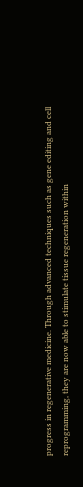progress in regenerative medicine. Through advanced techniques such as gene editing and cell reprogramming, they are now able to stimulate tissue regeneration within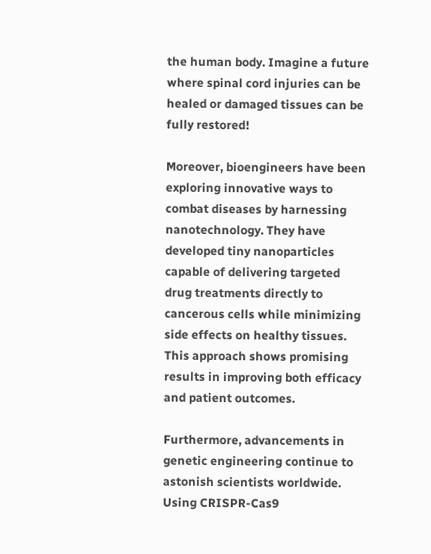the human body. Imagine a future where spinal cord injuries can be healed or damaged tissues can be fully restored!

Moreover, bioengineers have been exploring innovative ways to combat diseases by harnessing nanotechnology. They have developed tiny nanoparticles capable of delivering targeted drug treatments directly to cancerous cells while minimizing side effects on healthy tissues. This approach shows promising results in improving both efficacy and patient outcomes.

Furthermore, advancements in genetic engineering continue to astonish scientists worldwide. Using CRISPR-Cas9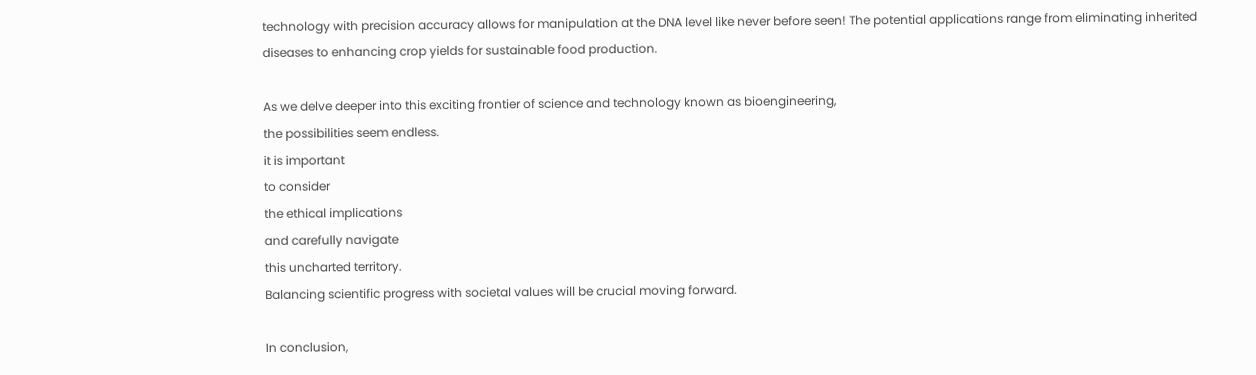technology with precision accuracy allows for manipulation at the DNA level like never before seen! The potential applications range from eliminating inherited diseases to enhancing crop yields for sustainable food production.

As we delve deeper into this exciting frontier of science and technology known as bioengineering,
the possibilities seem endless.
it is important
to consider
the ethical implications
and carefully navigate
this uncharted territory.
Balancing scientific progress with societal values will be crucial moving forward.

In conclusion,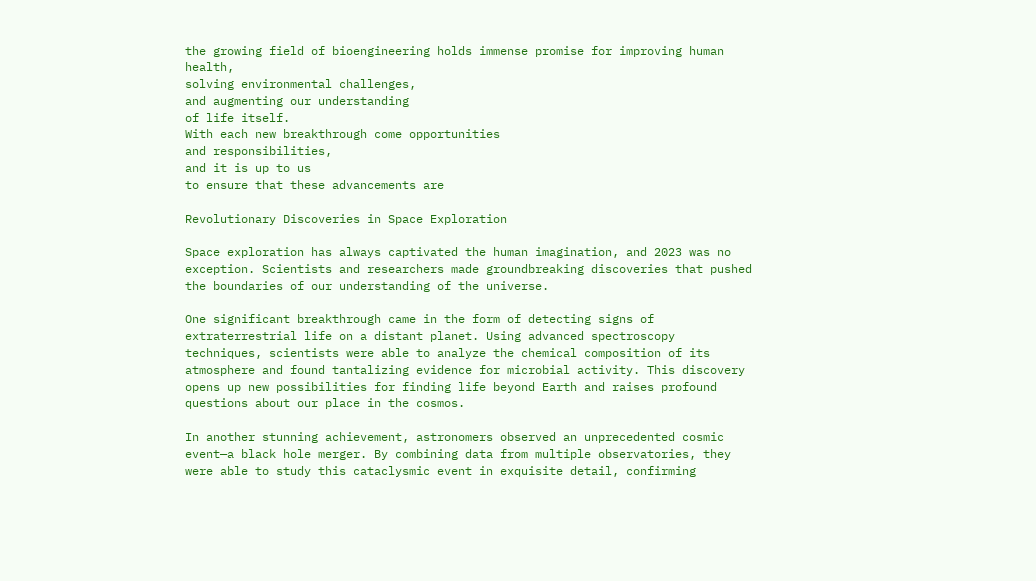the growing field of bioengineering holds immense promise for improving human health,
solving environmental challenges,
and augmenting our understanding
of life itself.
With each new breakthrough come opportunities
and responsibilities,
and it is up to us
to ensure that these advancements are

Revolutionary Discoveries in Space Exploration

Space exploration has always captivated the human imagination, and 2023 was no exception. Scientists and researchers made groundbreaking discoveries that pushed the boundaries of our understanding of the universe.

One significant breakthrough came in the form of detecting signs of extraterrestrial life on a distant planet. Using advanced spectroscopy techniques, scientists were able to analyze the chemical composition of its atmosphere and found tantalizing evidence for microbial activity. This discovery opens up new possibilities for finding life beyond Earth and raises profound questions about our place in the cosmos.

In another stunning achievement, astronomers observed an unprecedented cosmic event—a black hole merger. By combining data from multiple observatories, they were able to study this cataclysmic event in exquisite detail, confirming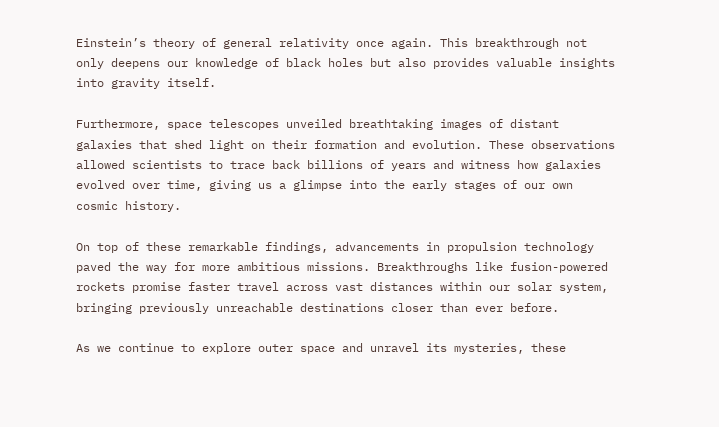Einstein’s theory of general relativity once again. This breakthrough not only deepens our knowledge of black holes but also provides valuable insights into gravity itself.

Furthermore, space telescopes unveiled breathtaking images of distant galaxies that shed light on their formation and evolution. These observations allowed scientists to trace back billions of years and witness how galaxies evolved over time, giving us a glimpse into the early stages of our own cosmic history.

On top of these remarkable findings, advancements in propulsion technology paved the way for more ambitious missions. Breakthroughs like fusion-powered rockets promise faster travel across vast distances within our solar system, bringing previously unreachable destinations closer than ever before.

As we continue to explore outer space and unravel its mysteries, these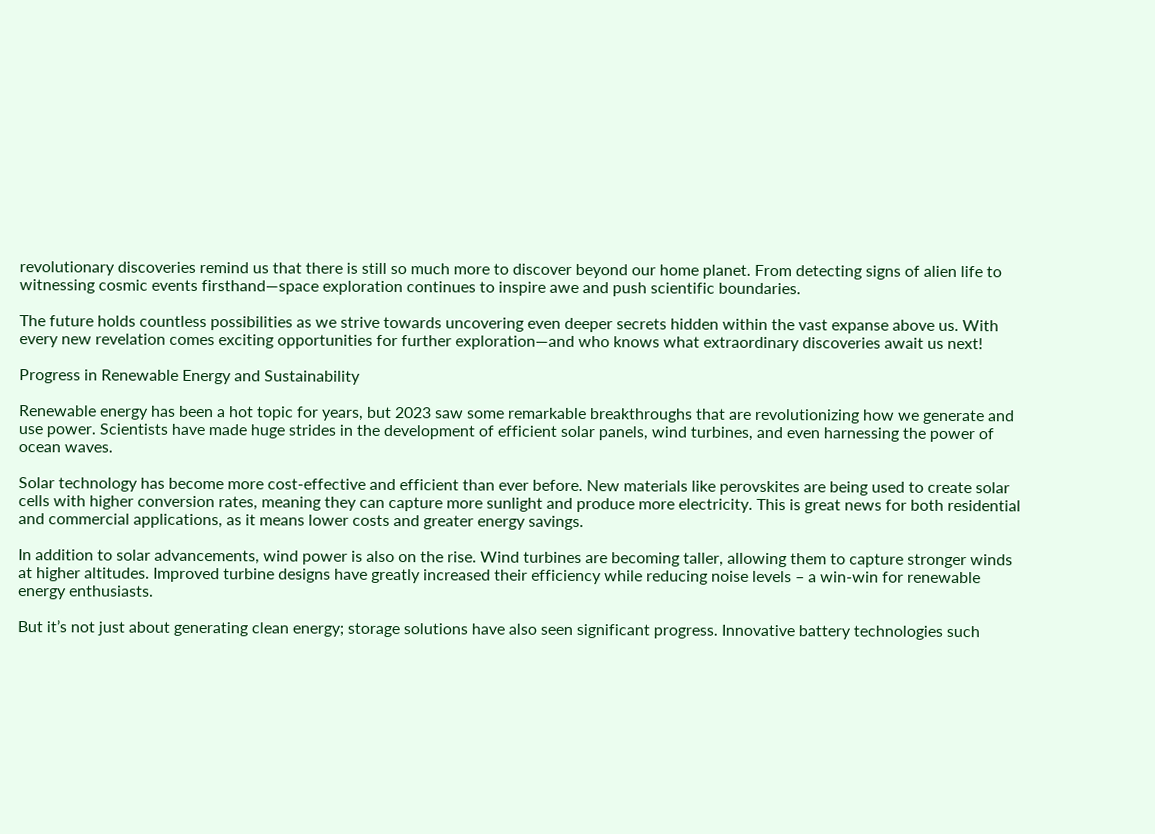revolutionary discoveries remind us that there is still so much more to discover beyond our home planet. From detecting signs of alien life to witnessing cosmic events firsthand—space exploration continues to inspire awe and push scientific boundaries.

The future holds countless possibilities as we strive towards uncovering even deeper secrets hidden within the vast expanse above us. With every new revelation comes exciting opportunities for further exploration—and who knows what extraordinary discoveries await us next!

Progress in Renewable Energy and Sustainability

Renewable energy has been a hot topic for years, but 2023 saw some remarkable breakthroughs that are revolutionizing how we generate and use power. Scientists have made huge strides in the development of efficient solar panels, wind turbines, and even harnessing the power of ocean waves.

Solar technology has become more cost-effective and efficient than ever before. New materials like perovskites are being used to create solar cells with higher conversion rates, meaning they can capture more sunlight and produce more electricity. This is great news for both residential and commercial applications, as it means lower costs and greater energy savings.

In addition to solar advancements, wind power is also on the rise. Wind turbines are becoming taller, allowing them to capture stronger winds at higher altitudes. Improved turbine designs have greatly increased their efficiency while reducing noise levels – a win-win for renewable energy enthusiasts.

But it’s not just about generating clean energy; storage solutions have also seen significant progress. Innovative battery technologies such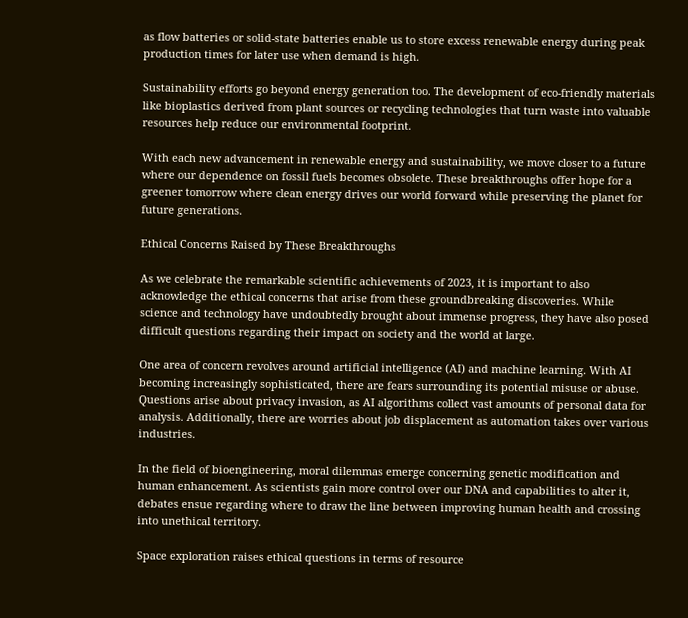as flow batteries or solid-state batteries enable us to store excess renewable energy during peak production times for later use when demand is high.

Sustainability efforts go beyond energy generation too. The development of eco-friendly materials like bioplastics derived from plant sources or recycling technologies that turn waste into valuable resources help reduce our environmental footprint.

With each new advancement in renewable energy and sustainability, we move closer to a future where our dependence on fossil fuels becomes obsolete. These breakthroughs offer hope for a greener tomorrow where clean energy drives our world forward while preserving the planet for future generations.

Ethical Concerns Raised by These Breakthroughs

As we celebrate the remarkable scientific achievements of 2023, it is important to also acknowledge the ethical concerns that arise from these groundbreaking discoveries. While science and technology have undoubtedly brought about immense progress, they have also posed difficult questions regarding their impact on society and the world at large.

One area of concern revolves around artificial intelligence (AI) and machine learning. With AI becoming increasingly sophisticated, there are fears surrounding its potential misuse or abuse. Questions arise about privacy invasion, as AI algorithms collect vast amounts of personal data for analysis. Additionally, there are worries about job displacement as automation takes over various industries.

In the field of bioengineering, moral dilemmas emerge concerning genetic modification and human enhancement. As scientists gain more control over our DNA and capabilities to alter it, debates ensue regarding where to draw the line between improving human health and crossing into unethical territory.

Space exploration raises ethical questions in terms of resource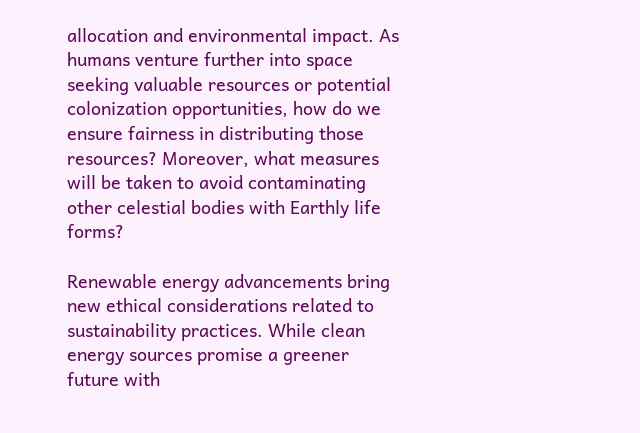allocation and environmental impact. As humans venture further into space seeking valuable resources or potential colonization opportunities, how do we ensure fairness in distributing those resources? Moreover, what measures will be taken to avoid contaminating other celestial bodies with Earthly life forms?

Renewable energy advancements bring new ethical considerations related to sustainability practices. While clean energy sources promise a greener future with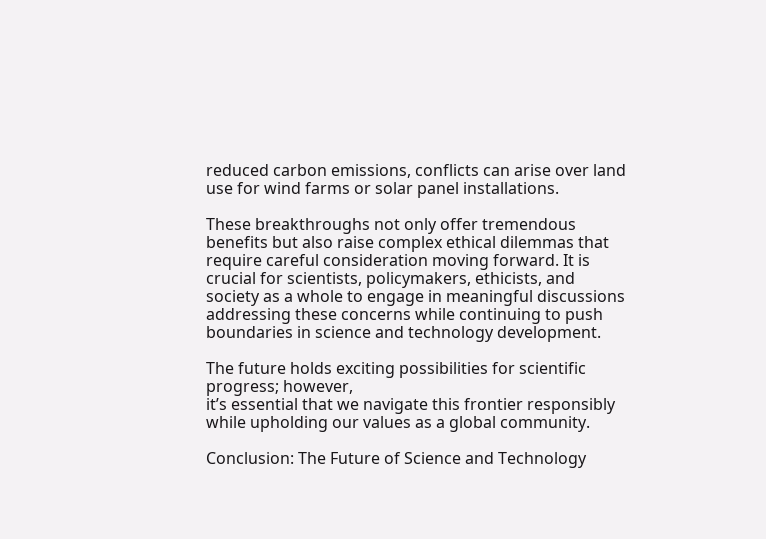reduced carbon emissions, conflicts can arise over land use for wind farms or solar panel installations.

These breakthroughs not only offer tremendous benefits but also raise complex ethical dilemmas that require careful consideration moving forward. It is crucial for scientists, policymakers, ethicists, and society as a whole to engage in meaningful discussions addressing these concerns while continuing to push boundaries in science and technology development.

The future holds exciting possibilities for scientific progress; however,
it’s essential that we navigate this frontier responsibly while upholding our values as a global community.

Conclusion: The Future of Science and Technology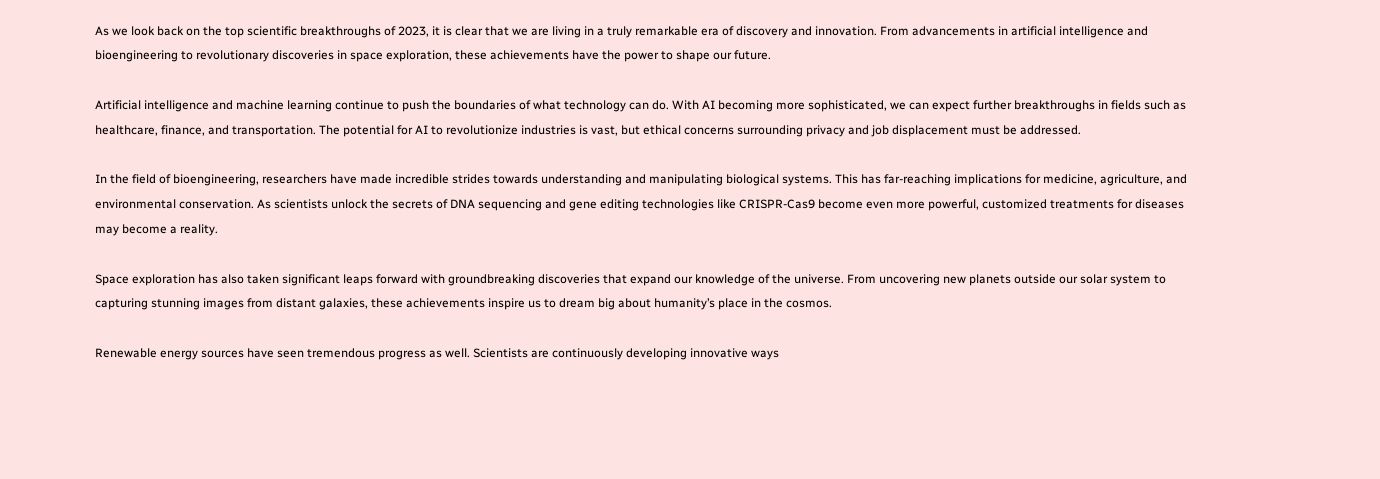As we look back on the top scientific breakthroughs of 2023, it is clear that we are living in a truly remarkable era of discovery and innovation. From advancements in artificial intelligence and bioengineering to revolutionary discoveries in space exploration, these achievements have the power to shape our future.

Artificial intelligence and machine learning continue to push the boundaries of what technology can do. With AI becoming more sophisticated, we can expect further breakthroughs in fields such as healthcare, finance, and transportation. The potential for AI to revolutionize industries is vast, but ethical concerns surrounding privacy and job displacement must be addressed.

In the field of bioengineering, researchers have made incredible strides towards understanding and manipulating biological systems. This has far-reaching implications for medicine, agriculture, and environmental conservation. As scientists unlock the secrets of DNA sequencing and gene editing technologies like CRISPR-Cas9 become even more powerful, customized treatments for diseases may become a reality.

Space exploration has also taken significant leaps forward with groundbreaking discoveries that expand our knowledge of the universe. From uncovering new planets outside our solar system to capturing stunning images from distant galaxies, these achievements inspire us to dream big about humanity’s place in the cosmos.

Renewable energy sources have seen tremendous progress as well. Scientists are continuously developing innovative ways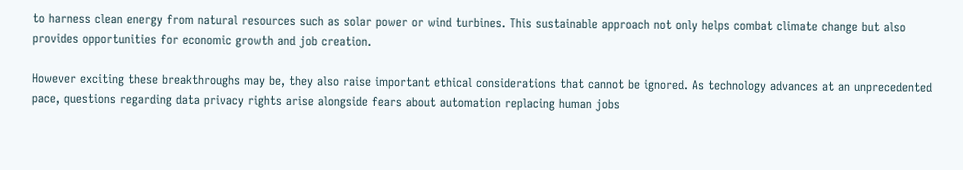to harness clean energy from natural resources such as solar power or wind turbines. This sustainable approach not only helps combat climate change but also provides opportunities for economic growth and job creation.

However exciting these breakthroughs may be, they also raise important ethical considerations that cannot be ignored. As technology advances at an unprecedented pace, questions regarding data privacy rights arise alongside fears about automation replacing human jobs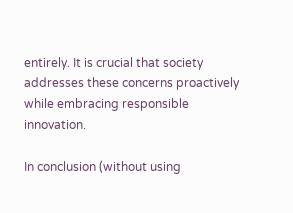entirely. It is crucial that society addresses these concerns proactively while embracing responsible innovation.

In conclusion (without using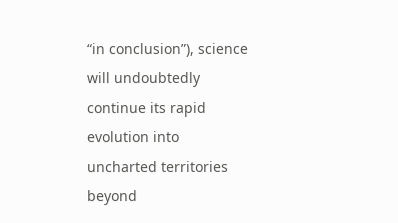“in conclusion”), science will undoubtedly continue its rapid evolution into uncharted territories beyond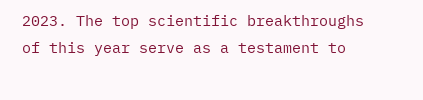2023. The top scientific breakthroughs of this year serve as a testament to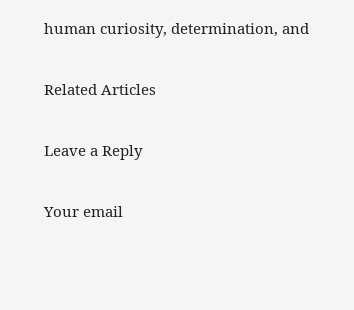human curiosity, determination, and

Related Articles

Leave a Reply

Your email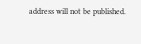address will not be published.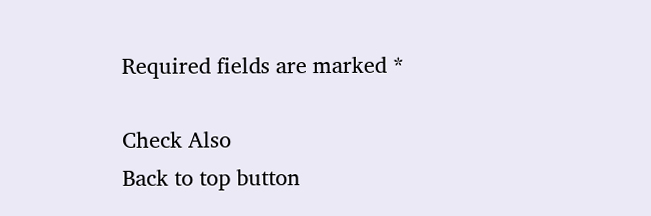Required fields are marked *

Check Also
Back to top button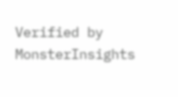Verified by MonsterInsights